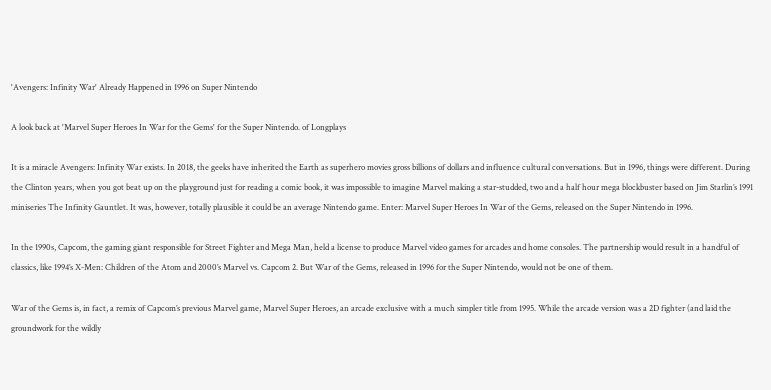'Avengers: Infinity War' Already Happened in 1996 on Super Nintendo

A look back at 'Marvel Super Heroes In War for the Gems' for the Super Nintendo. of Longplays

It is a miracle Avengers: Infinity War exists. In 2018, the geeks have inherited the Earth as superhero movies gross billions of dollars and influence cultural conversations. But in 1996, things were different. During the Clinton years, when you got beat up on the playground just for reading a comic book, it was impossible to imagine Marvel making a star-studded, two and a half hour mega blockbuster based on Jim Starlin’s 1991 miniseries The Infinity Gauntlet. It was, however, totally plausible it could be an average Nintendo game. Enter: Marvel Super Heroes In War of the Gems, released on the Super Nintendo in 1996.

In the 1990s, Capcom, the gaming giant responsible for Street Fighter and Mega Man, held a license to produce Marvel video games for arcades and home consoles. The partnership would result in a handful of classics, like 1994’s X-Men: Children of the Atom and 2000’s Marvel vs. Capcom 2. But War of the Gems, released in 1996 for the Super Nintendo, would not be one of them.

War of the Gems is, in fact, a remix of Capcom’s previous Marvel game, Marvel Super Heroes, an arcade exclusive with a much simpler title from 1995. While the arcade version was a 2D fighter (and laid the groundwork for the wildly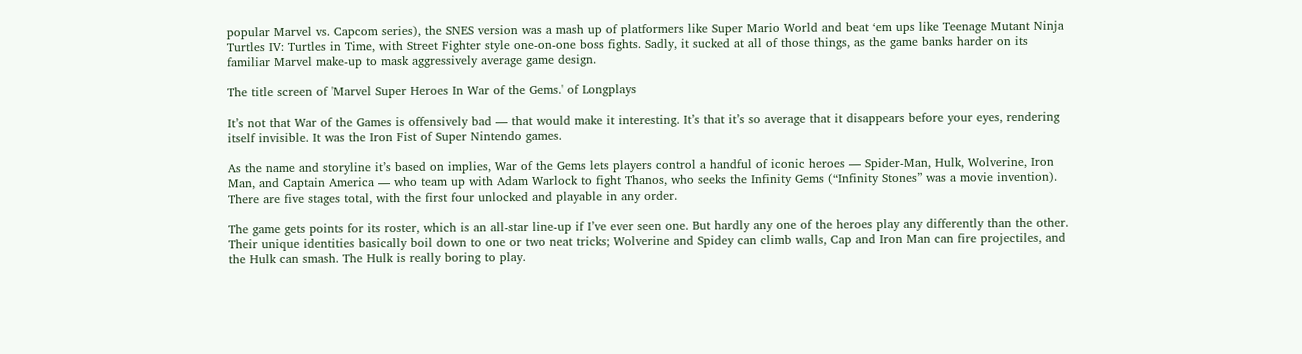popular Marvel vs. Capcom series), the SNES version was a mash up of platformers like Super Mario World and beat ‘em ups like Teenage Mutant Ninja Turtles IV: Turtles in Time, with Street Fighter style one-on-one boss fights. Sadly, it sucked at all of those things, as the game banks harder on its familiar Marvel make-up to mask aggressively average game design.

The title screen of 'Marvel Super Heroes In War of the Gems.' of Longplays

It’s not that War of the Games is offensively bad — that would make it interesting. It’s that it’s so average that it disappears before your eyes, rendering itself invisible. It was the Iron Fist of Super Nintendo games.

As the name and storyline it’s based on implies, War of the Gems lets players control a handful of iconic heroes — Spider-Man, Hulk, Wolverine, Iron Man, and Captain America — who team up with Adam Warlock to fight Thanos, who seeks the Infinity Gems (“Infinity Stones” was a movie invention). There are five stages total, with the first four unlocked and playable in any order.

The game gets points for its roster, which is an all-star line-up if I’ve ever seen one. But hardly any one of the heroes play any differently than the other. Their unique identities basically boil down to one or two neat tricks; Wolverine and Spidey can climb walls, Cap and Iron Man can fire projectiles, and the Hulk can smash. The Hulk is really boring to play.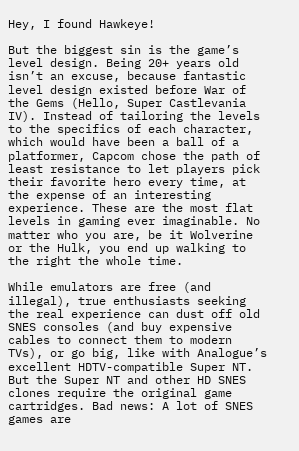Hey, I found Hawkeye!

But the biggest sin is the game’s level design. Being 20+ years old isn’t an excuse, because fantastic level design existed before War of the Gems (Hello, Super Castlevania IV). Instead of tailoring the levels to the specifics of each character, which would have been a ball of a platformer, Capcom chose the path of least resistance to let players pick their favorite hero every time, at the expense of an interesting experience. These are the most flat levels in gaming ever imaginable. No matter who you are, be it Wolverine or the Hulk, you end up walking to the right the whole time.

While emulators are free (and illegal), true enthusiasts seeking the real experience can dust off old SNES consoles (and buy expensive cables to connect them to modern TVs), or go big, like with Analogue’s excellent HDTV-compatible Super NT. But the Super NT and other HD SNES clones require the original game cartridges. Bad news: A lot of SNES games are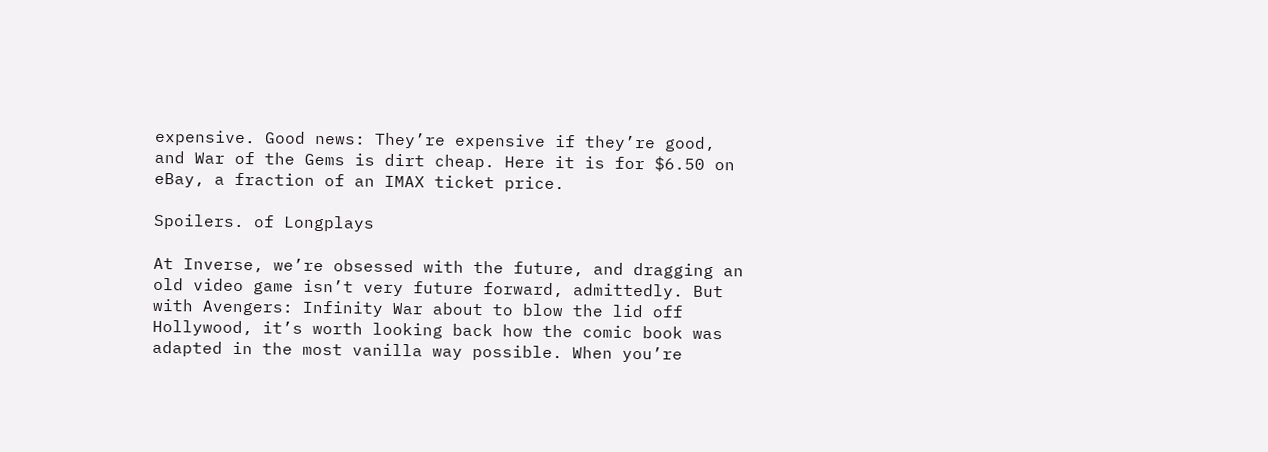expensive. Good news: They’re expensive if they’re good, and War of the Gems is dirt cheap. Here it is for $6.50 on eBay, a fraction of an IMAX ticket price.

Spoilers. of Longplays

At Inverse, we’re obsessed with the future, and dragging an old video game isn’t very future forward, admittedly. But with Avengers: Infinity War about to blow the lid off Hollywood, it’s worth looking back how the comic book was adapted in the most vanilla way possible. When you’re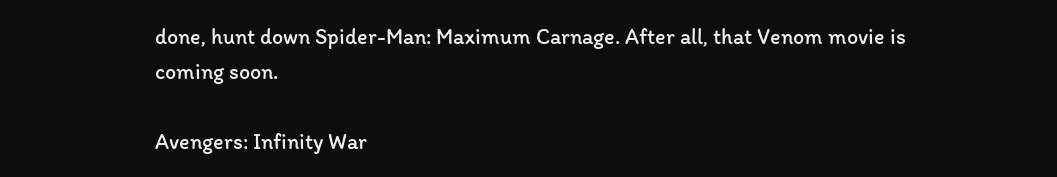done, hunt down Spider-Man: Maximum Carnage. After all, that Venom movie is coming soon.

Avengers: Infinity War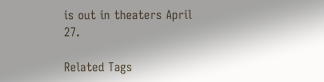is out in theaters April 27.

Related Tags